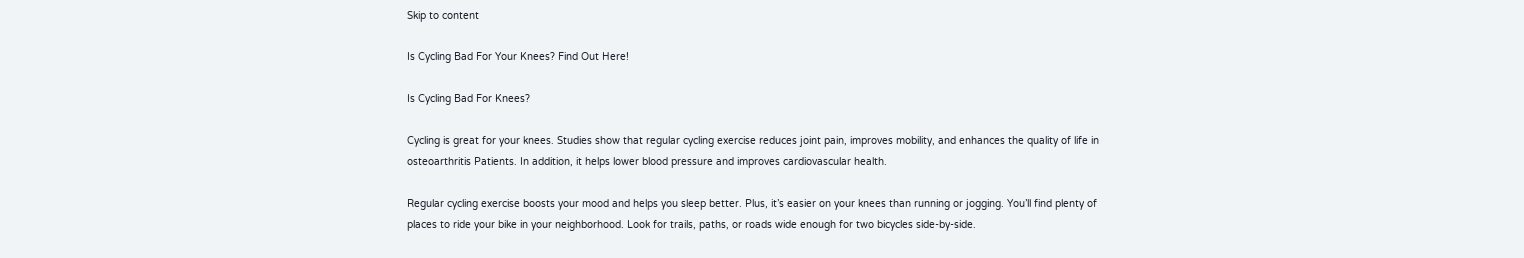Skip to content

Is Cycling Bad For Your Knees? Find Out Here!

Is Cycling Bad For Knees?

Cycling is great for your knees. Studies show that regular cycling exercise reduces joint pain, improves mobility, and enhances the quality of life in osteoarthritis Patients. In addition, it helps lower blood pressure and improves cardiovascular health.

Regular cycling exercise boosts your mood and helps you sleep better. Plus, it’s easier on your knees than running or jogging. You’ll find plenty of places to ride your bike in your neighborhood. Look for trails, paths, or roads wide enough for two bicycles side-by-side.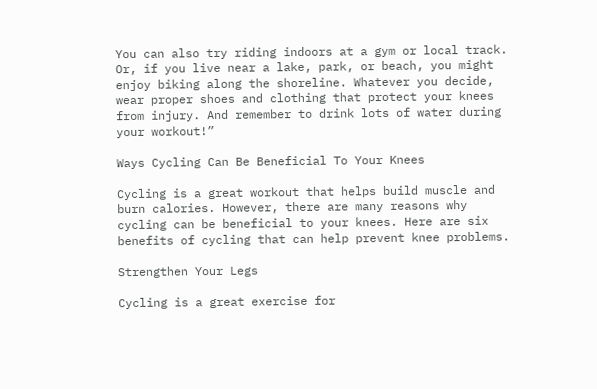You can also try riding indoors at a gym or local track. Or, if you live near a lake, park, or beach, you might enjoy biking along the shoreline. Whatever you decide, wear proper shoes and clothing that protect your knees from injury. And remember to drink lots of water during your workout!”

Ways Cycling Can Be Beneficial To Your Knees

Cycling is a great workout that helps build muscle and burn calories. However, there are many reasons why cycling can be beneficial to your knees. Here are six benefits of cycling that can help prevent knee problems.

Strengthen Your Legs

Cycling is a great exercise for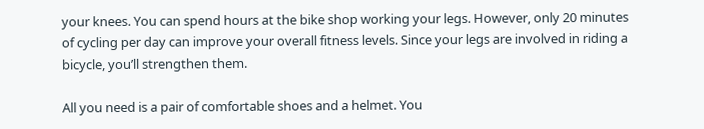your knees. You can spend hours at the bike shop working your legs. However, only 20 minutes of cycling per day can improve your overall fitness levels. Since your legs are involved in riding a bicycle, you’ll strengthen them.

All you need is a pair of comfortable shoes and a helmet. You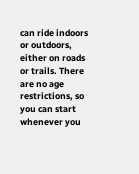can ride indoors or outdoors, either on roads or trails. There are no age restrictions, so you can start whenever you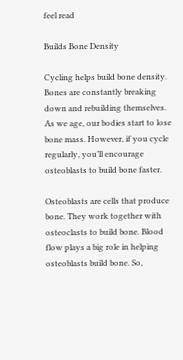feel read

Builds Bone Density

Cycling helps build bone density. Bones are constantly breaking down and rebuilding themselves. As we age, our bodies start to lose bone mass. However, if you cycle regularly, you’ll encourage osteoblasts to build bone faster.

Osteoblasts are cells that produce bone. They work together with osteoclasts to build bone. Blood flow plays a big role in helping osteoblasts build bone. So,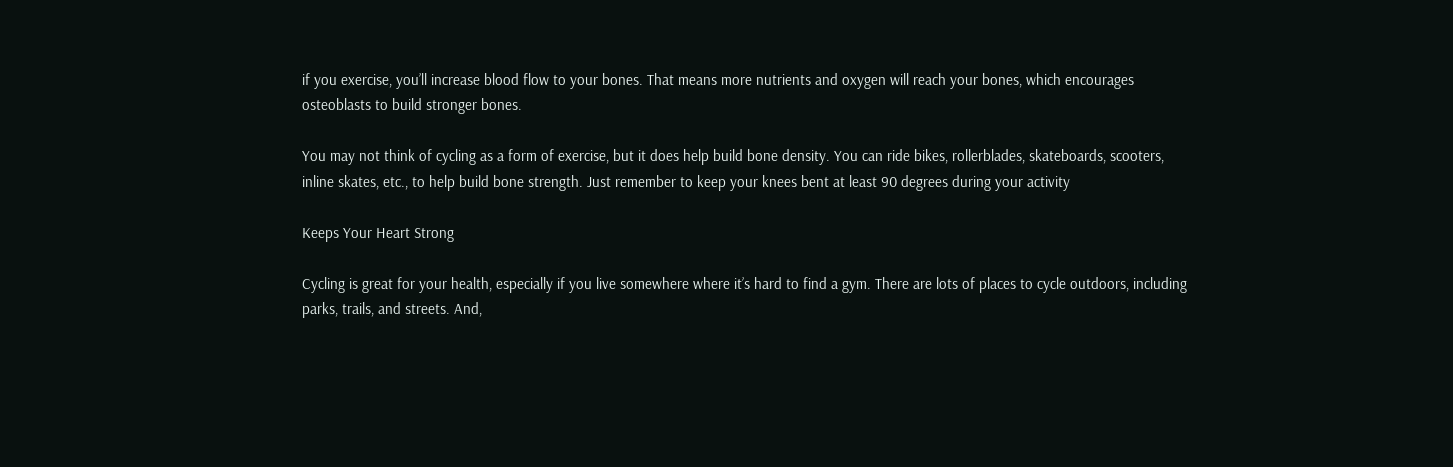if you exercise, you’ll increase blood flow to your bones. That means more nutrients and oxygen will reach your bones, which encourages osteoblasts to build stronger bones.

You may not think of cycling as a form of exercise, but it does help build bone density. You can ride bikes, rollerblades, skateboards, scooters, inline skates, etc., to help build bone strength. Just remember to keep your knees bent at least 90 degrees during your activity

Keeps Your Heart Strong

Cycling is great for your health, especially if you live somewhere where it’s hard to find a gym. There are lots of places to cycle outdoors, including parks, trails, and streets. And,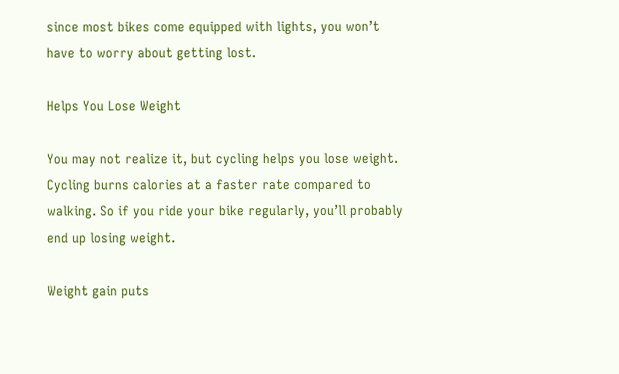since most bikes come equipped with lights, you won’t have to worry about getting lost.

Helps You Lose Weight

You may not realize it, but cycling helps you lose weight. Cycling burns calories at a faster rate compared to walking. So if you ride your bike regularly, you’ll probably end up losing weight.

Weight gain puts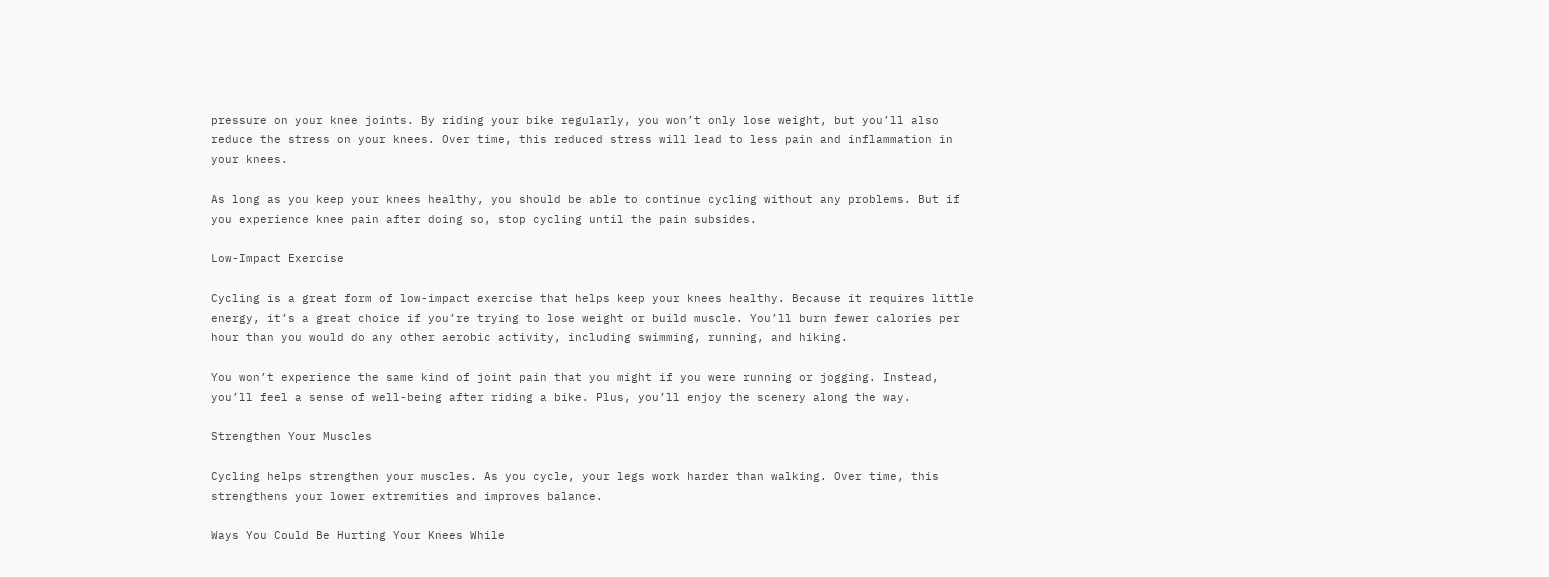pressure on your knee joints. By riding your bike regularly, you won’t only lose weight, but you’ll also reduce the stress on your knees. Over time, this reduced stress will lead to less pain and inflammation in your knees.

As long as you keep your knees healthy, you should be able to continue cycling without any problems. But if you experience knee pain after doing so, stop cycling until the pain subsides.

Low-Impact Exercise

Cycling is a great form of low-impact exercise that helps keep your knees healthy. Because it requires little energy, it’s a great choice if you’re trying to lose weight or build muscle. You’ll burn fewer calories per hour than you would do any other aerobic activity, including swimming, running, and hiking.

You won’t experience the same kind of joint pain that you might if you were running or jogging. Instead, you’ll feel a sense of well-being after riding a bike. Plus, you’ll enjoy the scenery along the way.

Strengthen Your Muscles

Cycling helps strengthen your muscles. As you cycle, your legs work harder than walking. Over time, this strengthens your lower extremities and improves balance.

Ways You Could Be Hurting Your Knees While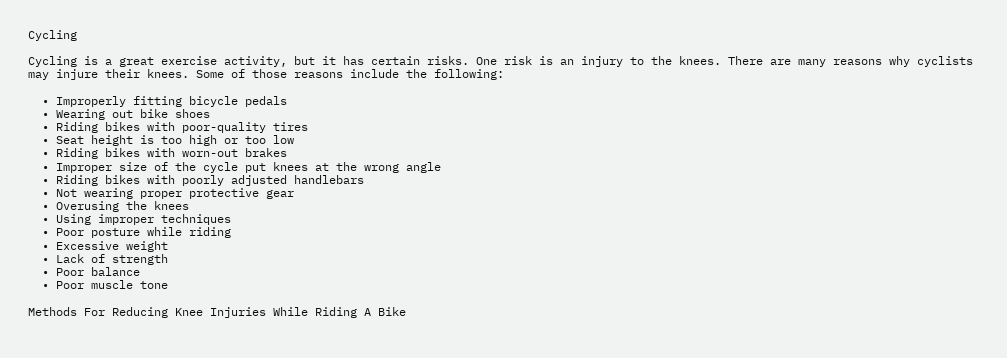Cycling

Cycling is a great exercise activity, but it has certain risks. One risk is an injury to the knees. There are many reasons why cyclists may injure their knees. Some of those reasons include the following:

  • Improperly fitting bicycle pedals
  • Wearing out bike shoes
  • Riding bikes with poor-quality tires
  • Seat height is too high or too low
  • Riding bikes with worn-out brakes
  • Improper size of the cycle put knees at the wrong angle
  • Riding bikes with poorly adjusted handlebars
  • Not wearing proper protective gear
  • Overusing the knees
  • Using improper techniques
  • Poor posture while riding
  • Excessive weight
  • Lack of strength
  • Poor balance
  • Poor muscle tone

Methods For Reducing Knee Injuries While Riding A Bike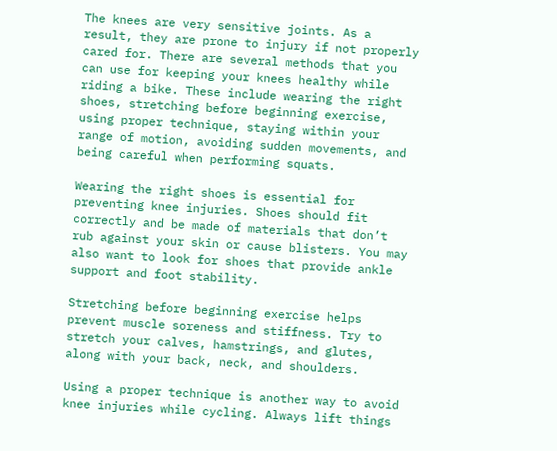The knees are very sensitive joints. As a result, they are prone to injury if not properly cared for. There are several methods that you can use for keeping your knees healthy while riding a bike. These include wearing the right shoes, stretching before beginning exercise, using proper technique, staying within your range of motion, avoiding sudden movements, and being careful when performing squats.

Wearing the right shoes is essential for preventing knee injuries. Shoes should fit correctly and be made of materials that don’t rub against your skin or cause blisters. You may also want to look for shoes that provide ankle support and foot stability.

Stretching before beginning exercise helps prevent muscle soreness and stiffness. Try to stretch your calves, hamstrings, and glutes, along with your back, neck, and shoulders.

Using a proper technique is another way to avoid knee injuries while cycling. Always lift things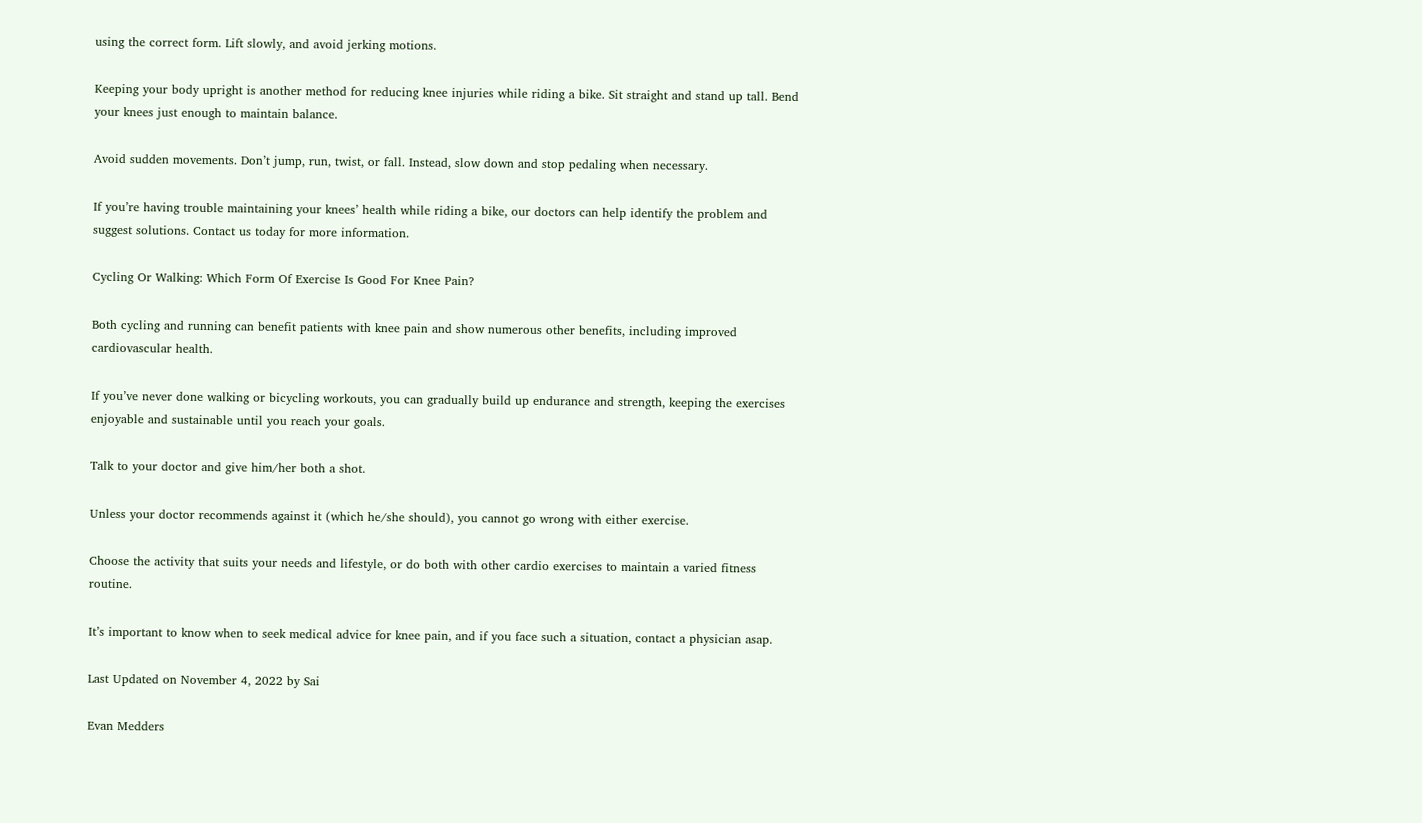using the correct form. Lift slowly, and avoid jerking motions.

Keeping your body upright is another method for reducing knee injuries while riding a bike. Sit straight and stand up tall. Bend your knees just enough to maintain balance.

Avoid sudden movements. Don’t jump, run, twist, or fall. Instead, slow down and stop pedaling when necessary.

If you’re having trouble maintaining your knees’ health while riding a bike, our doctors can help identify the problem and suggest solutions. Contact us today for more information.

Cycling Or Walking: Which Form Of Exercise Is Good For Knee Pain?

Both cycling and running can benefit patients with knee pain and show numerous other benefits, including improved cardiovascular health.

If you’ve never done walking or bicycling workouts, you can gradually build up endurance and strength, keeping the exercises enjoyable and sustainable until you reach your goals.

Talk to your doctor and give him/her both a shot.

Unless your doctor recommends against it (which he/she should), you cannot go wrong with either exercise.

Choose the activity that suits your needs and lifestyle, or do both with other cardio exercises to maintain a varied fitness routine.

It’s important to know when to seek medical advice for knee pain, and if you face such a situation, contact a physician asap.

Last Updated on November 4, 2022 by Sai

Evan Medders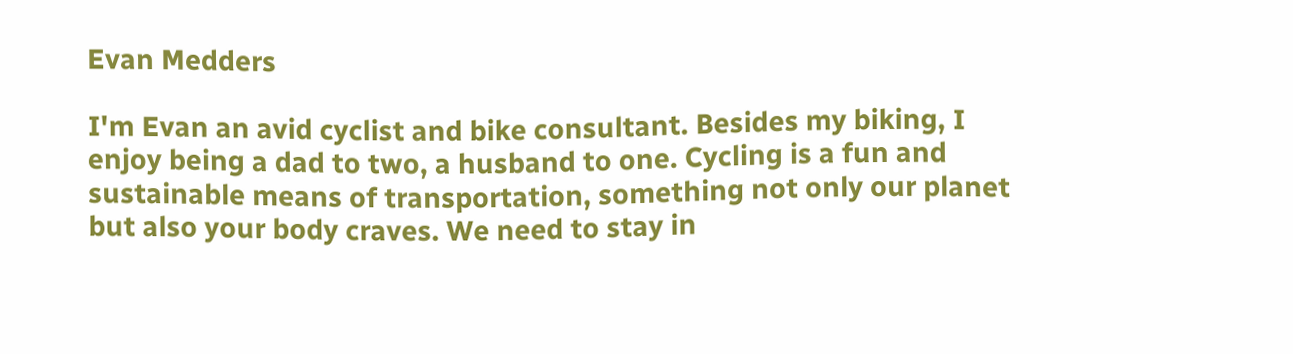Evan Medders

I'm Evan an avid cyclist and bike consultant. Besides my biking, I enjoy being a dad to two, a husband to one. Cycling is a fun and sustainable means of transportation, something not only our planet but also your body craves. We need to stay in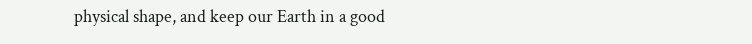physical shape, and keep our Earth in a good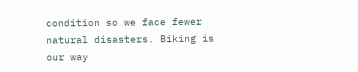condition so we face fewer natural disasters. Biking is our way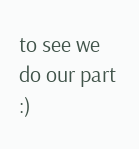to see we do our part :)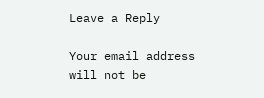Leave a Reply

Your email address will not be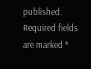published. Required fields are marked *